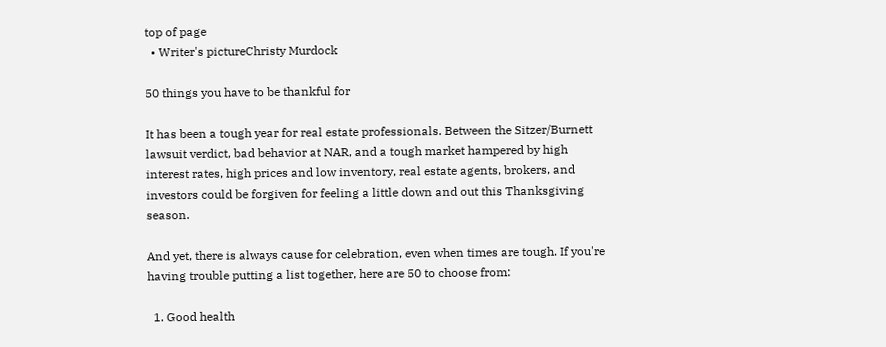top of page
  • Writer's pictureChristy Murdock

50 things you have to be thankful for

It has been a tough year for real estate professionals. Between the Sitzer/Burnett lawsuit verdict, bad behavior at NAR, and a tough market hampered by high interest rates, high prices and low inventory, real estate agents, brokers, and investors could be forgiven for feeling a little down and out this Thanksgiving season.

And yet, there is always cause for celebration, even when times are tough. If you're having trouble putting a list together, here are 50 to choose from:

  1. Good health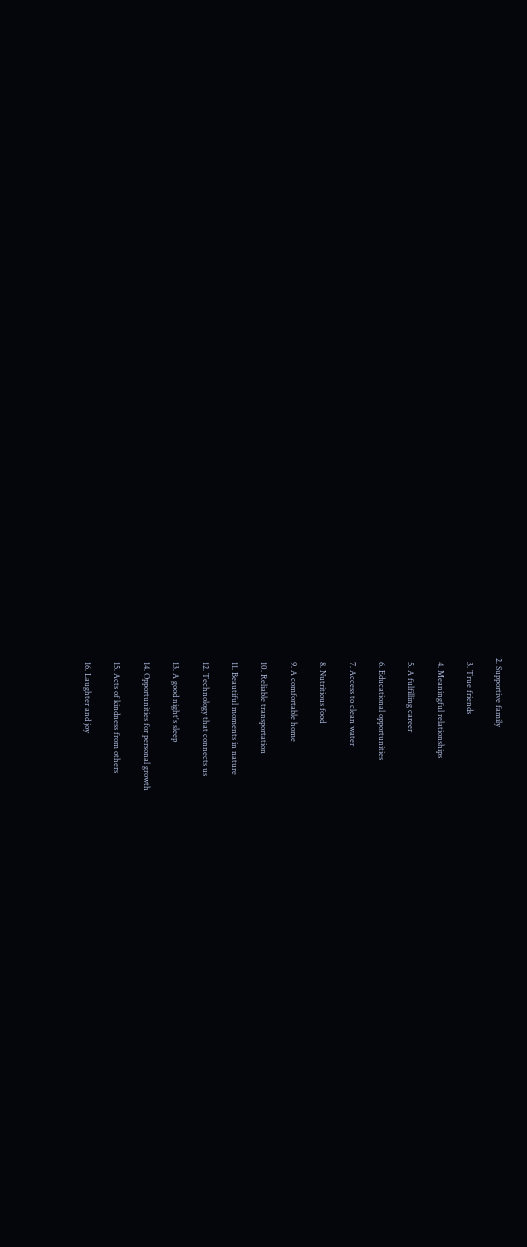2. Supportive family

  3. True friends

  4. Meaningful relationships

  5. A fulfilling career

  6. Educational opportunities

  7. Access to clean water

  8. Nutritious food

  9. A comfortable home

  10. Reliable transportation

  11. Beautiful moments in nature

  12. Technology that connects us

  13. A good night's sleep

  14. Opportunities for personal growth

  15. Acts of kindness from others

  16. Laughter and joy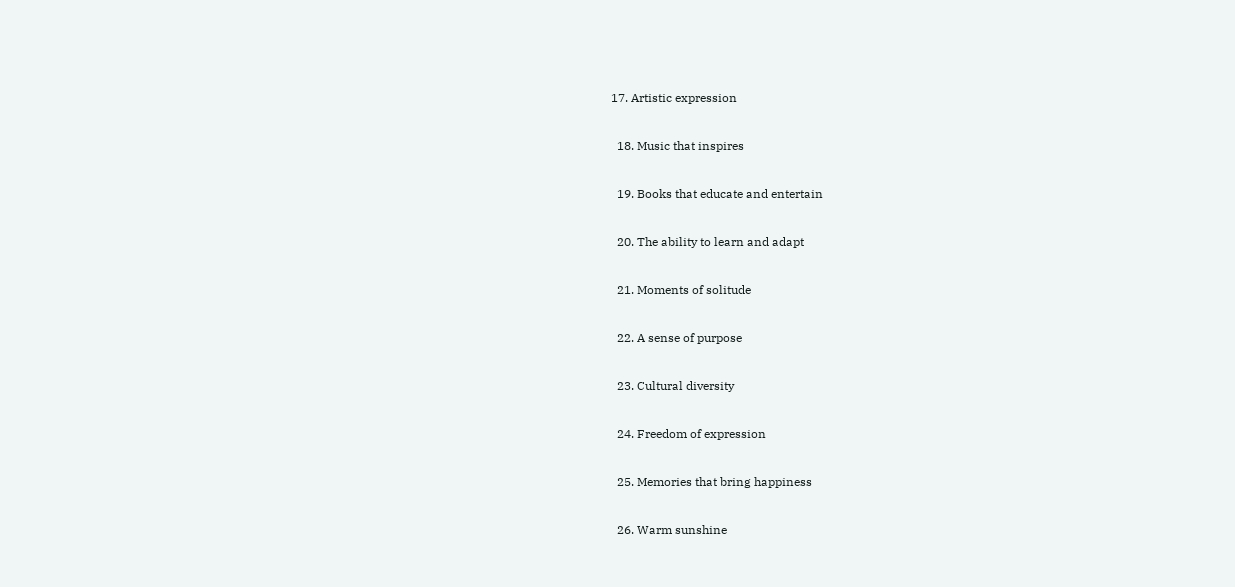17. Artistic expression

  18. Music that inspires

  19. Books that educate and entertain

  20. The ability to learn and adapt

  21. Moments of solitude

  22. A sense of purpose

  23. Cultural diversity

  24. Freedom of expression

  25. Memories that bring happiness

  26. Warm sunshine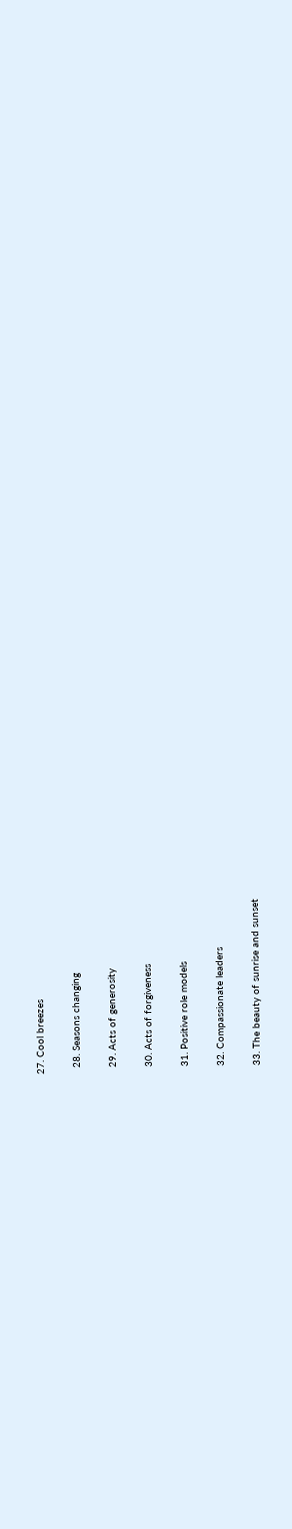27. Cool breezes

  28. Seasons changing

  29. Acts of generosity

  30. Acts of forgiveness

  31. Positive role models

  32. Compassionate leaders

  33. The beauty of sunrise and sunset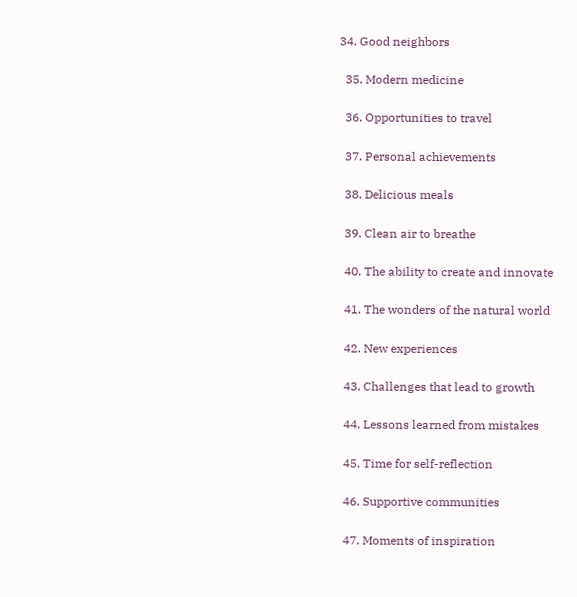34. Good neighbors

  35. Modern medicine

  36. Opportunities to travel

  37. Personal achievements

  38. Delicious meals

  39. Clean air to breathe

  40. The ability to create and innovate

  41. The wonders of the natural world

  42. New experiences

  43. Challenges that lead to growth

  44. Lessons learned from mistakes

  45. Time for self-reflection

  46. Supportive communities

  47. Moments of inspiration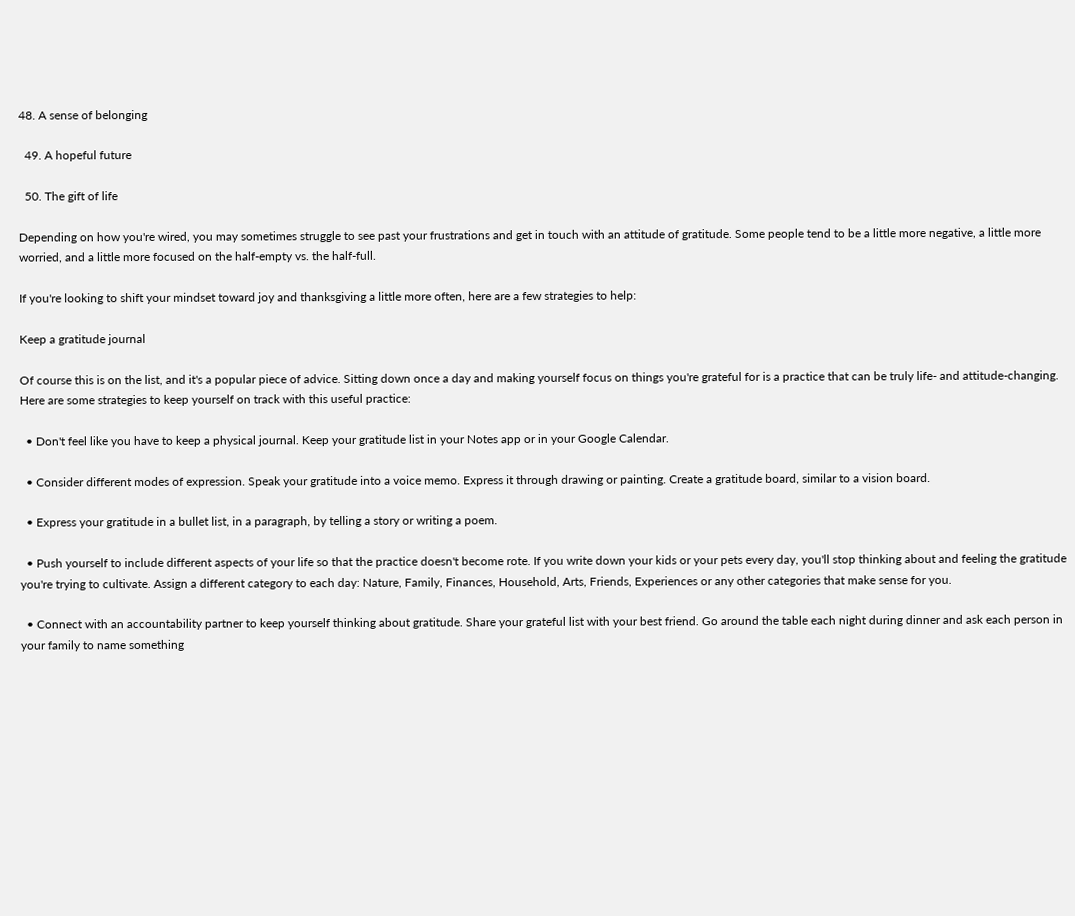48. A sense of belonging

  49. A hopeful future

  50. The gift of life

Depending on how you're wired, you may sometimes struggle to see past your frustrations and get in touch with an attitude of gratitude. Some people tend to be a little more negative, a little more worried, and a little more focused on the half-empty vs. the half-full.

If you're looking to shift your mindset toward joy and thanksgiving a little more often, here are a few strategies to help:

Keep a gratitude journal

Of course this is on the list, and it's a popular piece of advice. Sitting down once a day and making yourself focus on things you're grateful for is a practice that can be truly life- and attitude-changing. Here are some strategies to keep yourself on track with this useful practice:

  • Don't feel like you have to keep a physical journal. Keep your gratitude list in your Notes app or in your Google Calendar.

  • Consider different modes of expression. Speak your gratitude into a voice memo. Express it through drawing or painting. Create a gratitude board, similar to a vision board.

  • Express your gratitude in a bullet list, in a paragraph, by telling a story or writing a poem.

  • Push yourself to include different aspects of your life so that the practice doesn't become rote. If you write down your kids or your pets every day, you'll stop thinking about and feeling the gratitude you're trying to cultivate. Assign a different category to each day: Nature, Family, Finances, Household, Arts, Friends, Experiences or any other categories that make sense for you.

  • Connect with an accountability partner to keep yourself thinking about gratitude. Share your grateful list with your best friend. Go around the table each night during dinner and ask each person in your family to name something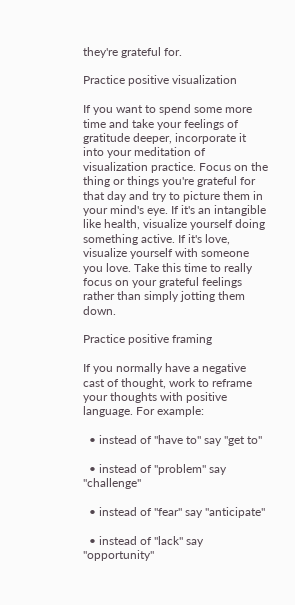they're grateful for.

Practice positive visualization

If you want to spend some more time and take your feelings of gratitude deeper, incorporate it into your meditation of visualization practice. Focus on the thing or things you're grateful for that day and try to picture them in your mind's eye. If it's an intangible like health, visualize yourself doing something active. If it's love, visualize yourself with someone you love. Take this time to really focus on your grateful feelings rather than simply jotting them down.

Practice positive framing

If you normally have a negative cast of thought, work to reframe your thoughts with positive language. For example:

  • instead of "have to" say "get to"

  • instead of "problem" say "challenge"

  • instead of "fear" say "anticipate"

  • instead of "lack" say "opportunity"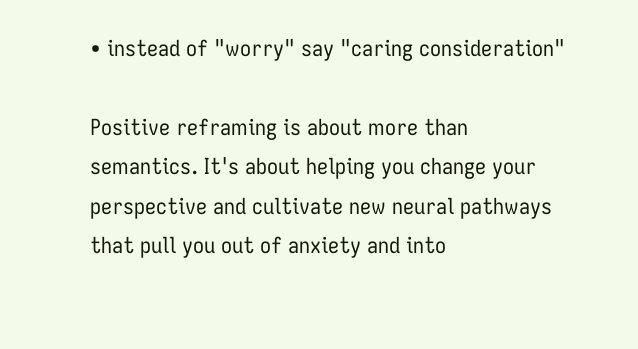• instead of "worry" say "caring consideration"

Positive reframing is about more than semantics. It's about helping you change your perspective and cultivate new neural pathways that pull you out of anxiety and into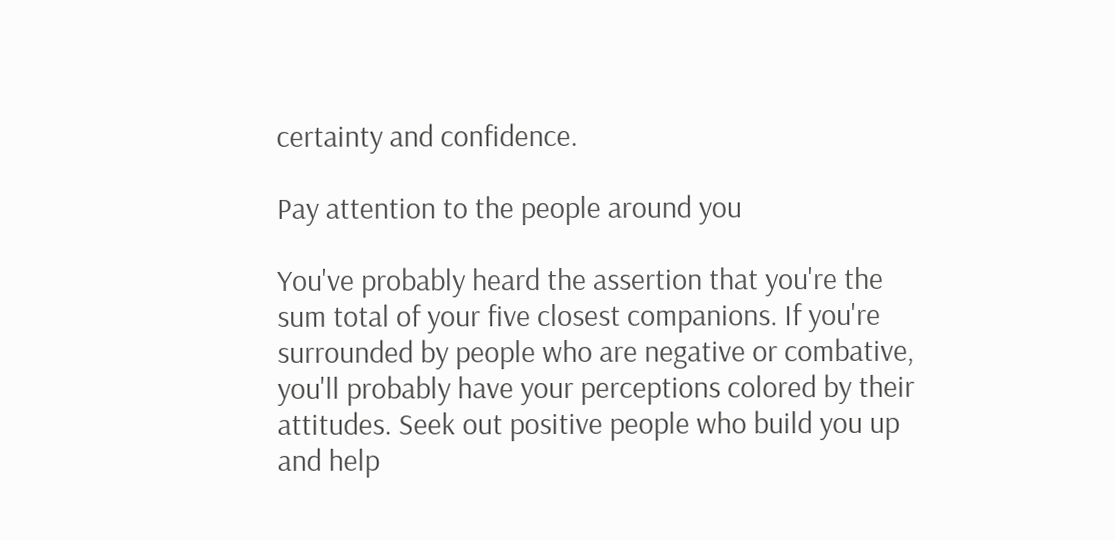certainty and confidence.

Pay attention to the people around you

You've probably heard the assertion that you're the sum total of your five closest companions. If you're surrounded by people who are negative or combative, you'll probably have your perceptions colored by their attitudes. Seek out positive people who build you up and help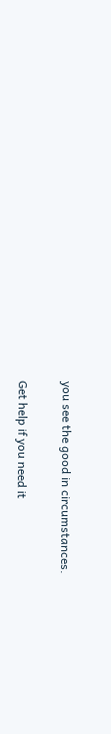you see the good in circumstances.

Get help if you need it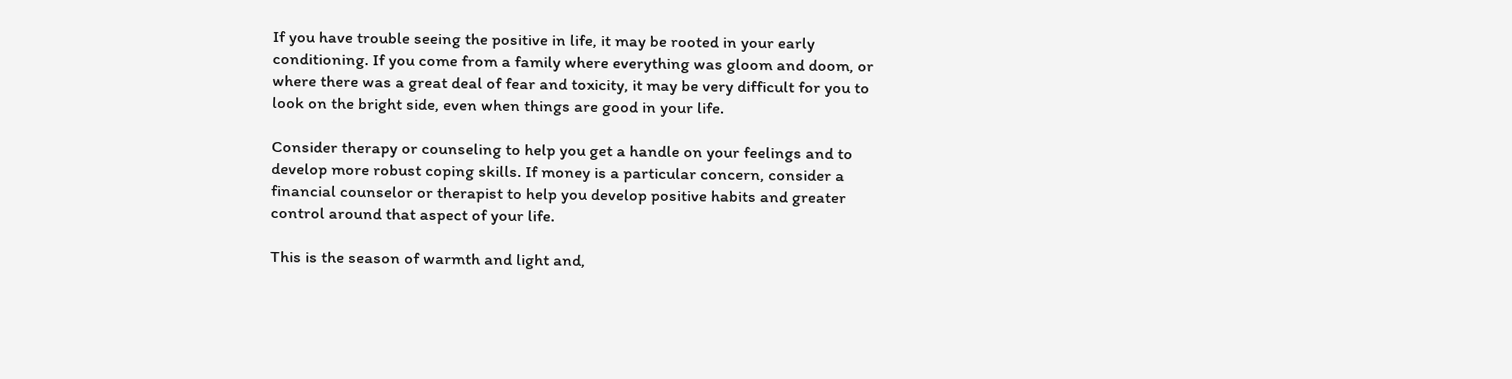If you have trouble seeing the positive in life, it may be rooted in your early conditioning. If you come from a family where everything was gloom and doom, or where there was a great deal of fear and toxicity, it may be very difficult for you to look on the bright side, even when things are good in your life.

Consider therapy or counseling to help you get a handle on your feelings and to develop more robust coping skills. If money is a particular concern, consider a financial counselor or therapist to help you develop positive habits and greater control around that aspect of your life.

This is the season of warmth and light and,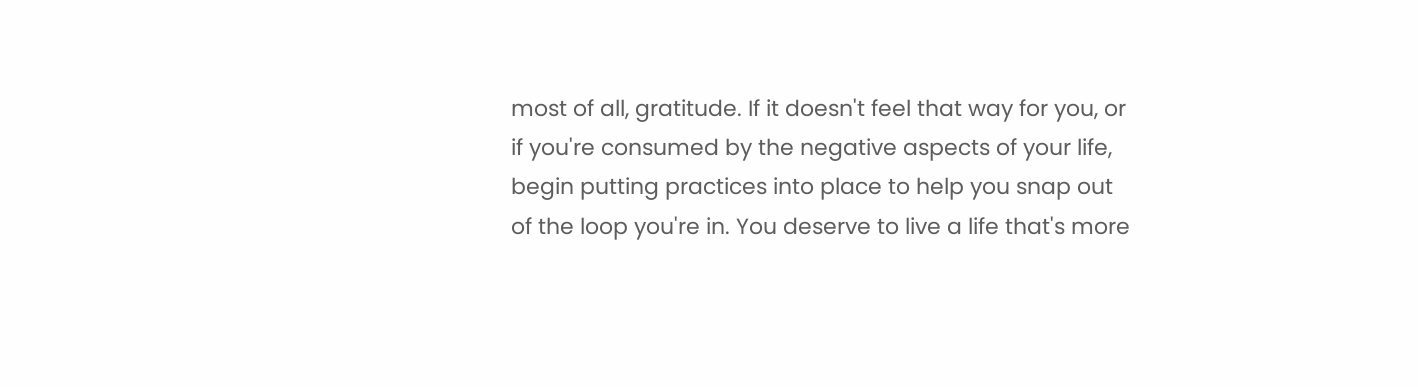most of all, gratitude. If it doesn't feel that way for you, or if you're consumed by the negative aspects of your life, begin putting practices into place to help you snap out of the loop you're in. You deserve to live a life that's more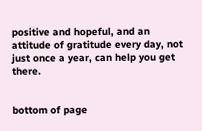positive and hopeful, and an attitude of gratitude every day, not just once a year, can help you get there.


bottom of page